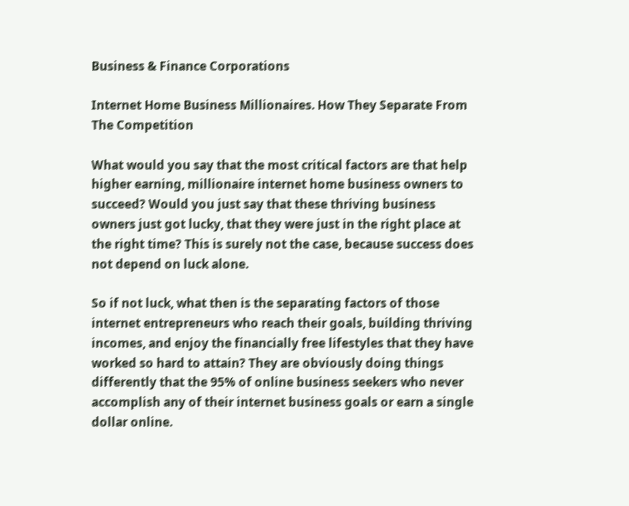Business & Finance Corporations

Internet Home Business Millionaires. How They Separate From The Competition

What would you say that the most critical factors are that help higher earning, millionaire internet home business owners to succeed? Would you just say that these thriving business owners just got lucky, that they were just in the right place at the right time? This is surely not the case, because success does not depend on luck alone.

So if not luck, what then is the separating factors of those internet entrepreneurs who reach their goals, building thriving incomes, and enjoy the financially free lifestyles that they have worked so hard to attain? They are obviously doing things differently that the 95% of online business seekers who never accomplish any of their internet business goals or earn a single dollar online.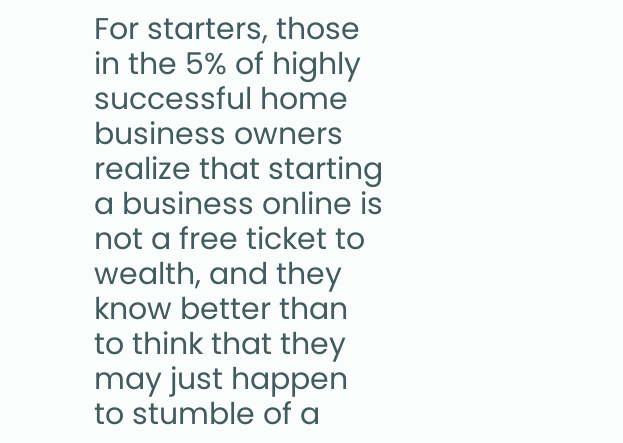For starters, those in the 5% of highly successful home business owners realize that starting a business online is not a free ticket to wealth, and they know better than to think that they may just happen to stumble of a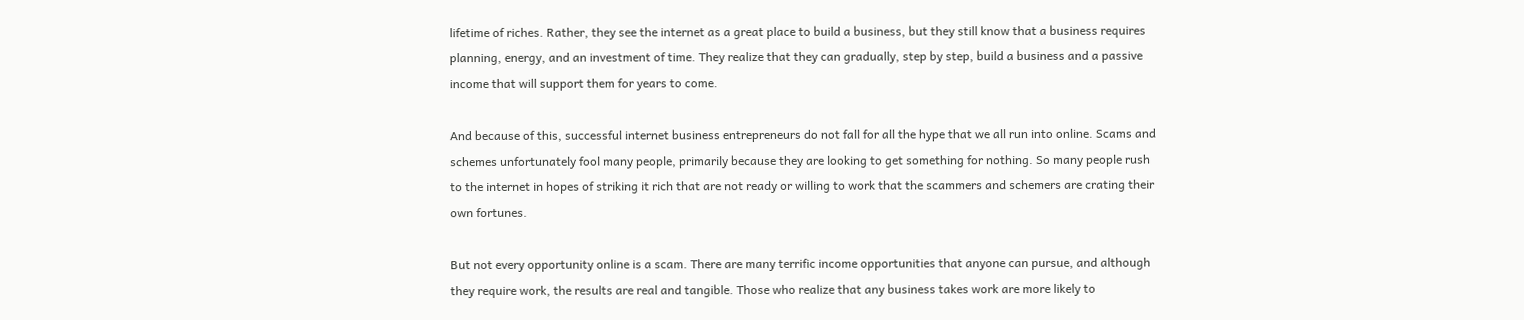lifetime of riches. Rather, they see the internet as a great place to build a business, but they still know that a business requires planning, energy, and an investment of time. They realize that they can gradually, step by step, build a business and a passive income that will support them for years to come.

And because of this, successful internet business entrepreneurs do not fall for all the hype that we all run into online. Scams and schemes unfortunately fool many people, primarily because they are looking to get something for nothing. So many people rush to the internet in hopes of striking it rich that are not ready or willing to work that the scammers and schemers are crating their own fortunes.

But not every opportunity online is a scam. There are many terrific income opportunities that anyone can pursue, and although they require work, the results are real and tangible. Those who realize that any business takes work are more likely to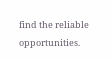find the reliable opportunities.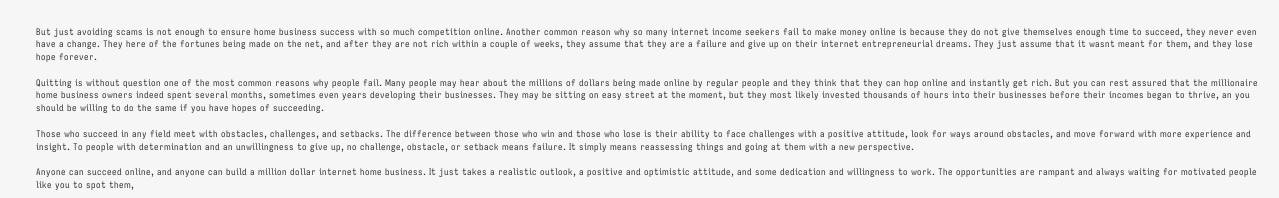But just avoiding scams is not enough to ensure home business success with so much competition online. Another common reason why so many internet income seekers fail to make money online is because they do not give themselves enough time to succeed, they never even have a change. They here of the fortunes being made on the net, and after they are not rich within a couple of weeks, they assume that they are a failure and give up on their internet entrepreneurial dreams. They just assume that it wasnt meant for them, and they lose hope forever.

Quitting is without question one of the most common reasons why people fail. Many people may hear about the millions of dollars being made online by regular people and they think that they can hop online and instantly get rich. But you can rest assured that the millionaire home business owners indeed spent several months, sometimes even years developing their businesses. They may be sitting on easy street at the moment, but they most likely invested thousands of hours into their businesses before their incomes began to thrive, an you should be willing to do the same if you have hopes of succeeding.

Those who succeed in any field meet with obstacles, challenges, and setbacks. The difference between those who win and those who lose is their ability to face challenges with a positive attitude, look for ways around obstacles, and move forward with more experience and insight. To people with determination and an unwillingness to give up, no challenge, obstacle, or setback means failure. It simply means reassessing things and going at them with a new perspective.

Anyone can succeed online, and anyone can build a million dollar internet home business. It just takes a realistic outlook, a positive and optimistic attitude, and some dedication and willingness to work. The opportunities are rampant and always waiting for motivated people like you to spot them,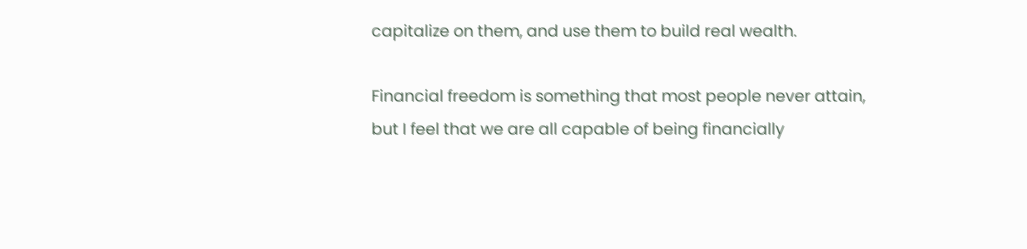capitalize on them, and use them to build real wealth.

Financial freedom is something that most people never attain, but I feel that we are all capable of being financially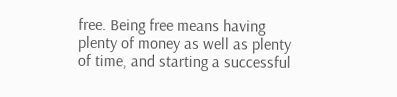free. Being free means having plenty of money as well as plenty of time, and starting a successful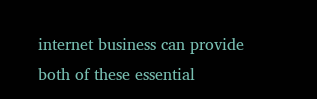internet business can provide both of these essential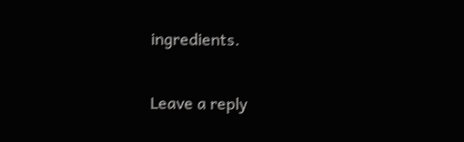ingredients.

Leave a reply